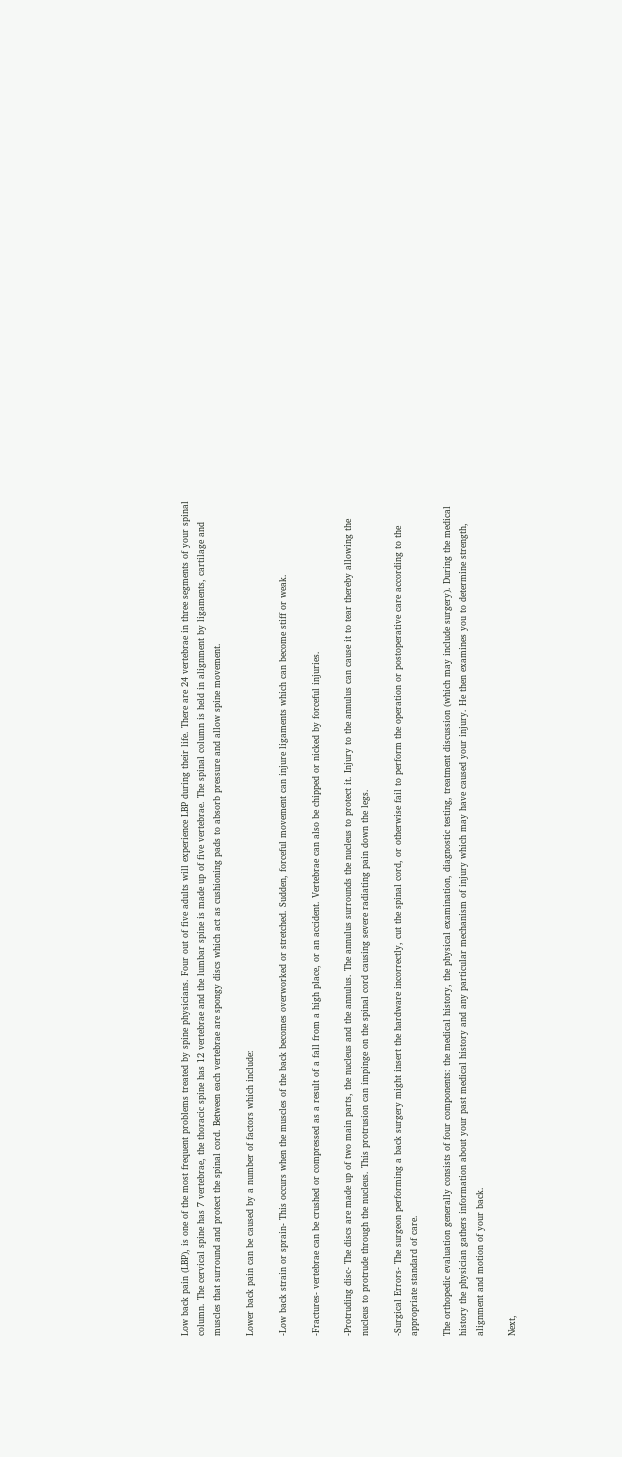Low back pain (LBP), is one of the most frequent problems treated by spine physicians. Four out of five adults will experience LBP during their life. There are 24 vertebrae in three segments of your spinal column. The cervical spine has 7 vertebrae, the thoracic spine has 12 vertebrae and the lumbar spine is made up of five vertebrae. The spinal column is held in alignment by ligaments, cartilage and muscles that surround and protect the spinal cord. Between each vertebrae are spongy discs which act as cushioning pads to absorb pressure and allow spine movement.

Lower back pain can be caused by a number of factors which include:

-Low back strain or sprain- This occurs when the muscles of the back becomes overworked or stretched. Sudden, forceful movement can injure ligaments which can become stiff or weak.

-Fractures- vertebrae can be crushed or compressed as a result of a fall from a high place, or an accident. Vertebrae can also be chipped or nicked by forceful injuries.

-Protruding disc- The discs are made up of two main parts, the nucleus and the annulus. The annulus surrounds the nucleus to protect it. Injury to the annulus can cause it to tear thereby allowing the nucleus to protrude through the nucleus. This protrusion can impinge on the spinal cord causing severe radiating pain down the legs.

-Surgical Errors- The surgeon performing a back surgery might insert the hardware incorrectly, cut the spinal cord, or otherwise fail to perform the operation or postoperative care according to the appropriate standard of care.

The orthopedic evaluation generally consists of four components: the medical history, the physical examination, diagnostic testing, treatment discussion (which may include surgery). During the medical history the physician gathers information about your past medical history and any particular mechanism of injury which may have caused your injury. He then examines you to determine strength, alignment and motion of your back.

Next,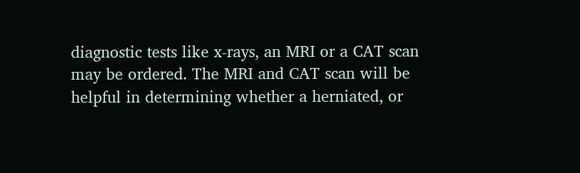diagnostic tests like x-rays, an MRI or a CAT scan may be ordered. The MRI and CAT scan will be helpful in determining whether a herniated, or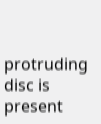protruding disc is present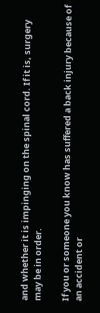and whether it is impinging on the spinal cord. If it is, surgery may be in order.

If you or someone you know has suffered a back injury because of an accident or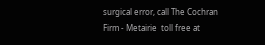surgical error, call The Cochran Firm - Metairie  toll free at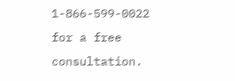1-866-599-0022 for a free consultation.